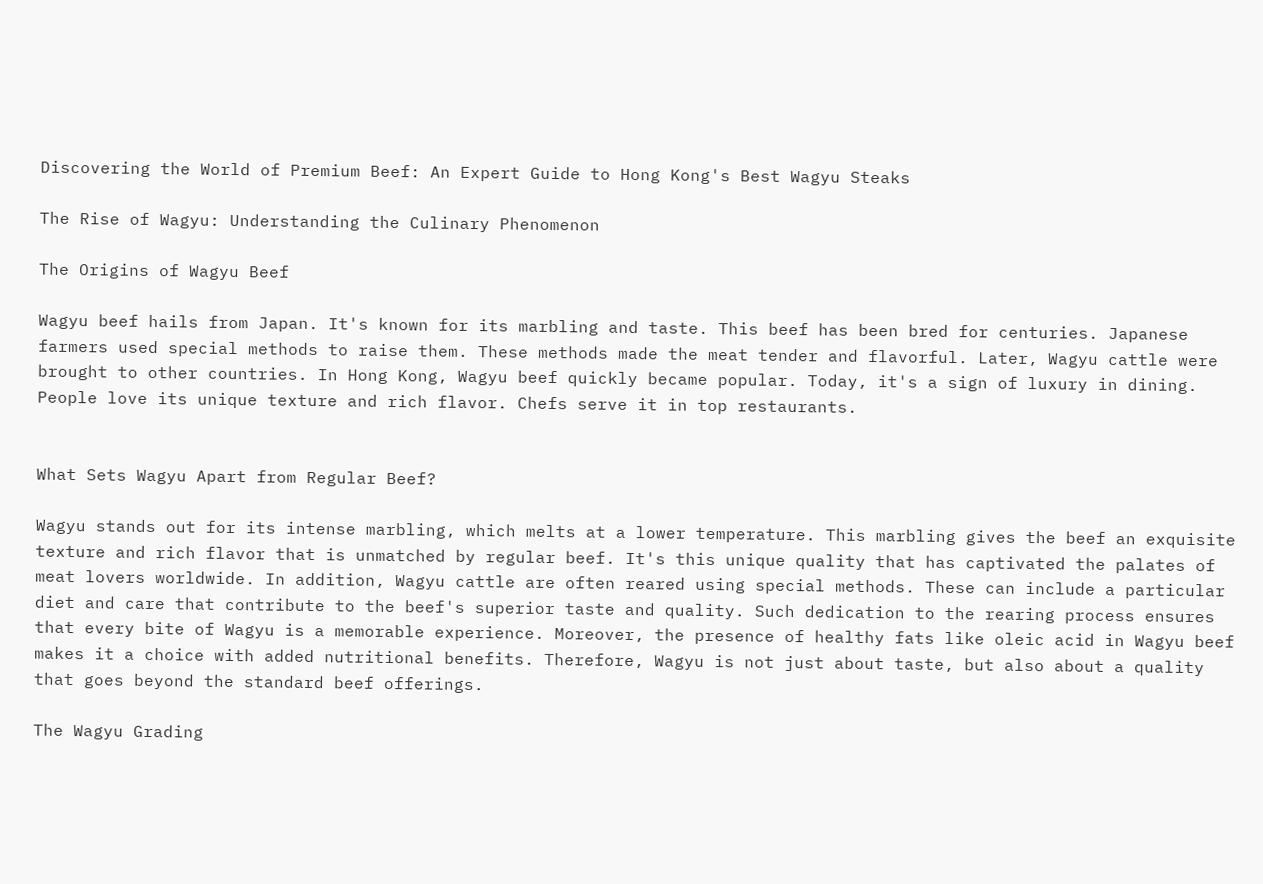Discovering the World of Premium Beef: An Expert Guide to Hong Kong's Best Wagyu Steaks

The Rise of Wagyu: Understanding the Culinary Phenomenon

The Origins of Wagyu Beef

Wagyu beef hails from Japan. It's known for its marbling and taste. This beef has been bred for centuries. Japanese farmers used special methods to raise them. These methods made the meat tender and flavorful. Later, Wagyu cattle were brought to other countries. In Hong Kong, Wagyu beef quickly became popular. Today, it's a sign of luxury in dining. People love its unique texture and rich flavor. Chefs serve it in top restaurants.


What Sets Wagyu Apart from Regular Beef?

Wagyu stands out for its intense marbling, which melts at a lower temperature. This marbling gives the beef an exquisite texture and rich flavor that is unmatched by regular beef. It's this unique quality that has captivated the palates of meat lovers worldwide. In addition, Wagyu cattle are often reared using special methods. These can include a particular diet and care that contribute to the beef's superior taste and quality. Such dedication to the rearing process ensures that every bite of Wagyu is a memorable experience. Moreover, the presence of healthy fats like oleic acid in Wagyu beef makes it a choice with added nutritional benefits. Therefore, Wagyu is not just about taste, but also about a quality that goes beyond the standard beef offerings.

The Wagyu Grading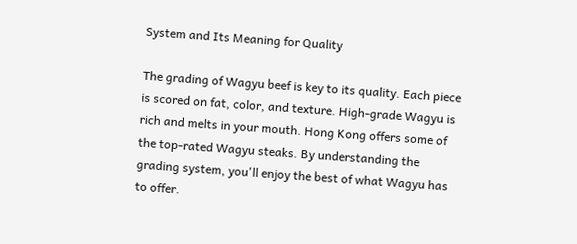System and Its Meaning for Quality

The grading of Wagyu beef is key to its quality. Each piece is scored on fat, color, and texture. High-grade Wagyu is rich and melts in your mouth. Hong Kong offers some of the top-rated Wagyu steaks. By understanding the grading system, you'll enjoy the best of what Wagyu has to offer.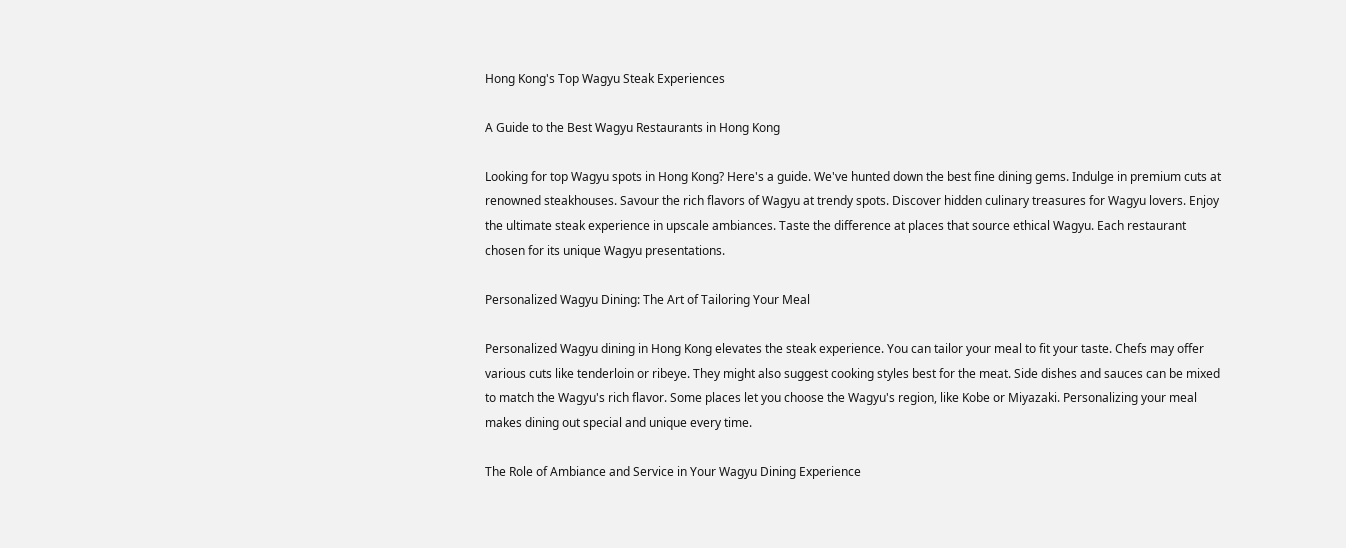Hong Kong's Top Wagyu Steak Experiences

A Guide to the Best Wagyu Restaurants in Hong Kong

Looking for top Wagyu spots in Hong Kong? Here's a guide. We've hunted down the best fine dining gems. Indulge in premium cuts at renowned steakhouses. Savour the rich flavors of Wagyu at trendy spots. Discover hidden culinary treasures for Wagyu lovers. Enjoy the ultimate steak experience in upscale ambiances. Taste the difference at places that source ethical Wagyu. Each restaurant chosen for its unique Wagyu presentations.

Personalized Wagyu Dining: The Art of Tailoring Your Meal

Personalized Wagyu dining in Hong Kong elevates the steak experience. You can tailor your meal to fit your taste. Chefs may offer various cuts like tenderloin or ribeye. They might also suggest cooking styles best for the meat. Side dishes and sauces can be mixed to match the Wagyu's rich flavor. Some places let you choose the Wagyu's region, like Kobe or Miyazaki. Personalizing your meal makes dining out special and unique every time.

The Role of Ambiance and Service in Your Wagyu Dining Experience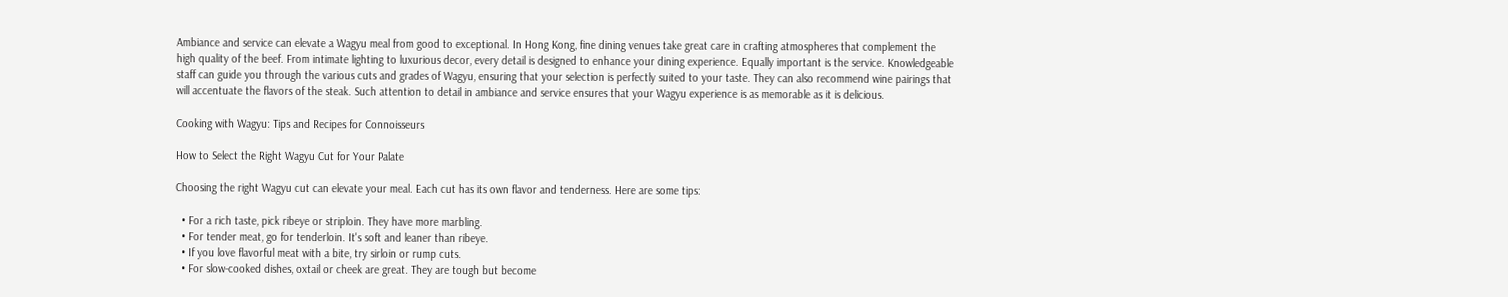Ambiance and service can elevate a Wagyu meal from good to exceptional. In Hong Kong, fine dining venues take great care in crafting atmospheres that complement the high quality of the beef. From intimate lighting to luxurious decor, every detail is designed to enhance your dining experience. Equally important is the service. Knowledgeable staff can guide you through the various cuts and grades of Wagyu, ensuring that your selection is perfectly suited to your taste. They can also recommend wine pairings that will accentuate the flavors of the steak. Such attention to detail in ambiance and service ensures that your Wagyu experience is as memorable as it is delicious.

Cooking with Wagyu: Tips and Recipes for Connoisseurs

How to Select the Right Wagyu Cut for Your Palate

Choosing the right Wagyu cut can elevate your meal. Each cut has its own flavor and tenderness. Here are some tips:

  • For a rich taste, pick ribeye or striploin. They have more marbling.
  • For tender meat, go for tenderloin. It's soft and leaner than ribeye.
  • If you love flavorful meat with a bite, try sirloin or rump cuts.
  • For slow-cooked dishes, oxtail or cheek are great. They are tough but become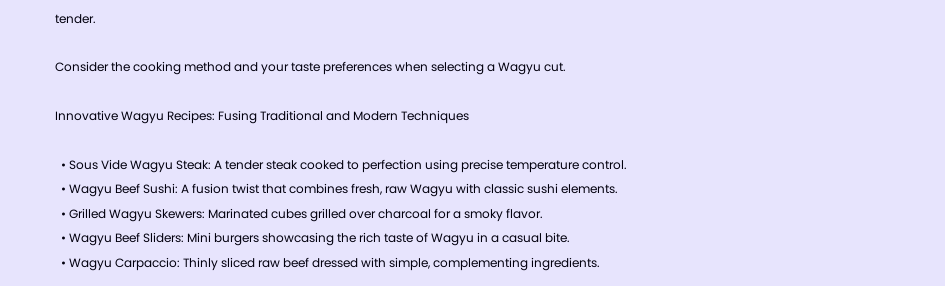tender.

Consider the cooking method and your taste preferences when selecting a Wagyu cut.

Innovative Wagyu Recipes: Fusing Traditional and Modern Techniques

  • Sous Vide Wagyu Steak: A tender steak cooked to perfection using precise temperature control.
  • Wagyu Beef Sushi: A fusion twist that combines fresh, raw Wagyu with classic sushi elements.
  • Grilled Wagyu Skewers: Marinated cubes grilled over charcoal for a smoky flavor.
  • Wagyu Beef Sliders: Mini burgers showcasing the rich taste of Wagyu in a casual bite.
  • Wagyu Carpaccio: Thinly sliced raw beef dressed with simple, complementing ingredients.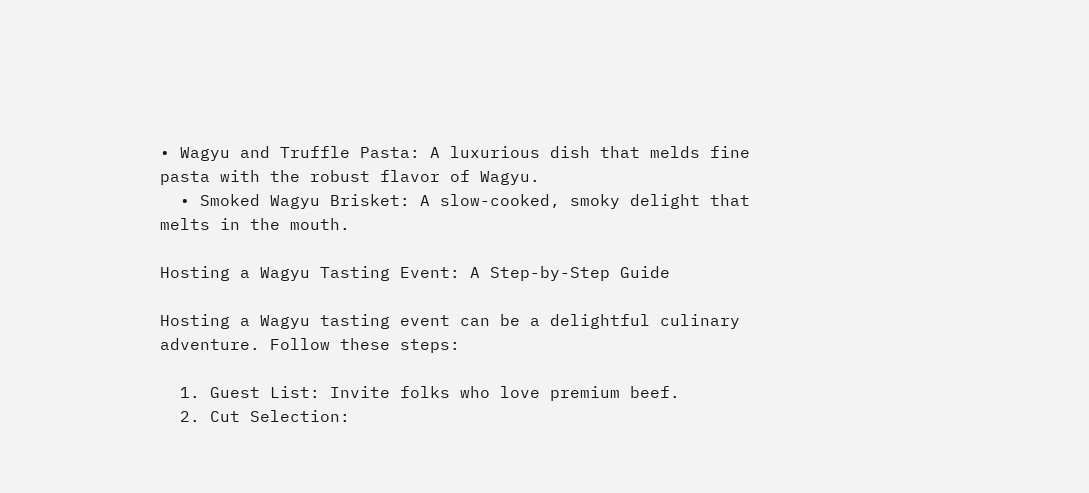• Wagyu and Truffle Pasta: A luxurious dish that melds fine pasta with the robust flavor of Wagyu.
  • Smoked Wagyu Brisket: A slow-cooked, smoky delight that melts in the mouth.

Hosting a Wagyu Tasting Event: A Step-by-Step Guide

Hosting a Wagyu tasting event can be a delightful culinary adventure. Follow these steps:

  1. Guest List: Invite folks who love premium beef.
  2. Cut Selection: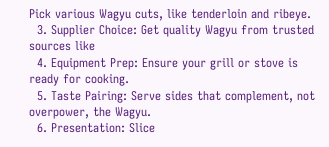Pick various Wagyu cuts, like tenderloin and ribeye.
  3. Supplier Choice: Get quality Wagyu from trusted sources like
  4. Equipment Prep: Ensure your grill or stove is ready for cooking.
  5. Taste Pairing: Serve sides that complement, not overpower, the Wagyu.
  6. Presentation: Slice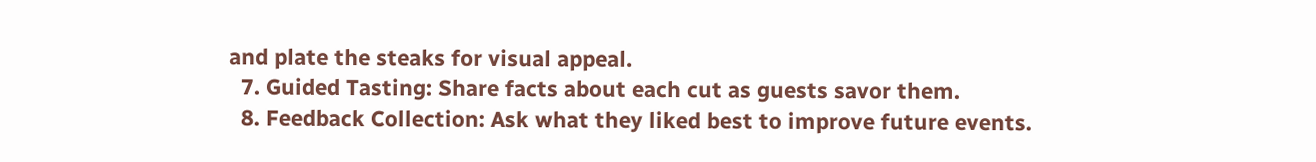and plate the steaks for visual appeal.
  7. Guided Tasting: Share facts about each cut as guests savor them.
  8. Feedback Collection: Ask what they liked best to improve future events.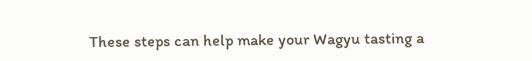These steps can help make your Wagyu tasting a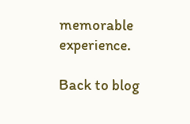memorable experience.

Back to blog